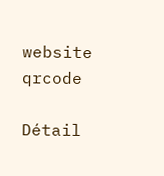website qrcode

Détail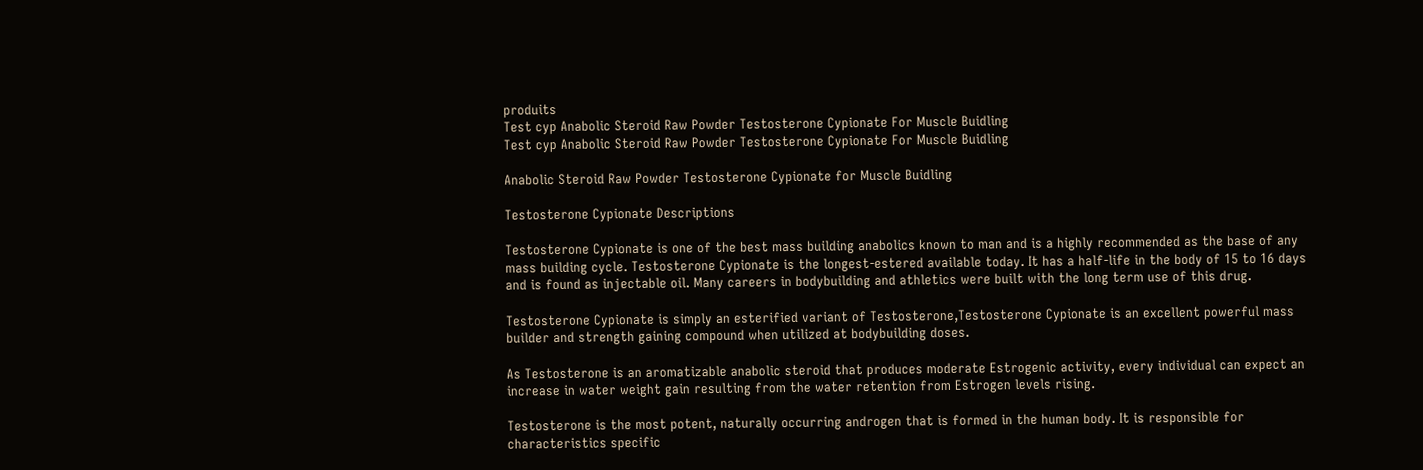produits
Test cyp Anabolic Steroid Raw Powder Testosterone Cypionate For Muscle Buidling
Test cyp Anabolic Steroid Raw Powder Testosterone Cypionate For Muscle Buidling

Anabolic Steroid Raw Powder Testosterone Cypionate for Muscle Buidling

Testosterone Cypionate Descriptions

Testosterone Cypionate is one of the best mass building anabolics known to man and is a highly recommended as the base of any mass building cycle. Testosterone Cypionate is the longest-estered available today. It has a half-life in the body of 15 to 16 days and is found as injectable oil. Many careers in bodybuilding and athletics were built with the long term use of this drug.

Testosterone Cypionate is simply an esterified variant of Testosterone,Testosterone Cypionate is an excellent powerful mass builder and strength gaining compound when utilized at bodybuilding doses.

As Testosterone is an aromatizable anabolic steroid that produces moderate Estrogenic activity, every individual can expect an increase in water weight gain resulting from the water retention from Estrogen levels rising.

Testosterone is the most potent, naturally occurring androgen that is formed in the human body. It is responsible for characteristics specific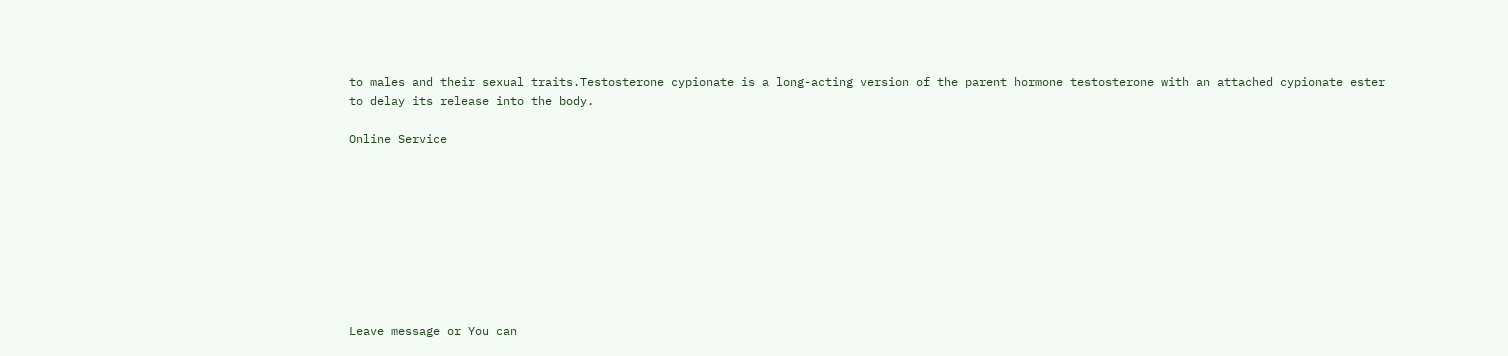to males and their sexual traits.Testosterone cypionate is a long-acting version of the parent hormone testosterone with an attached cypionate ester to delay its release into the body.

Online Service









Leave message or You can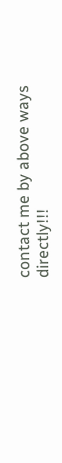contact me by above ways directly!!!